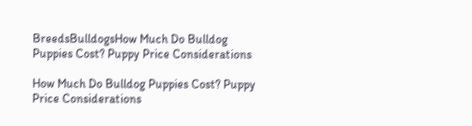BreedsBulldogsHow Much Do Bulldog Puppies Cost? Puppy Price Considerations

How Much Do Bulldog Puppies Cost? Puppy Price Considerations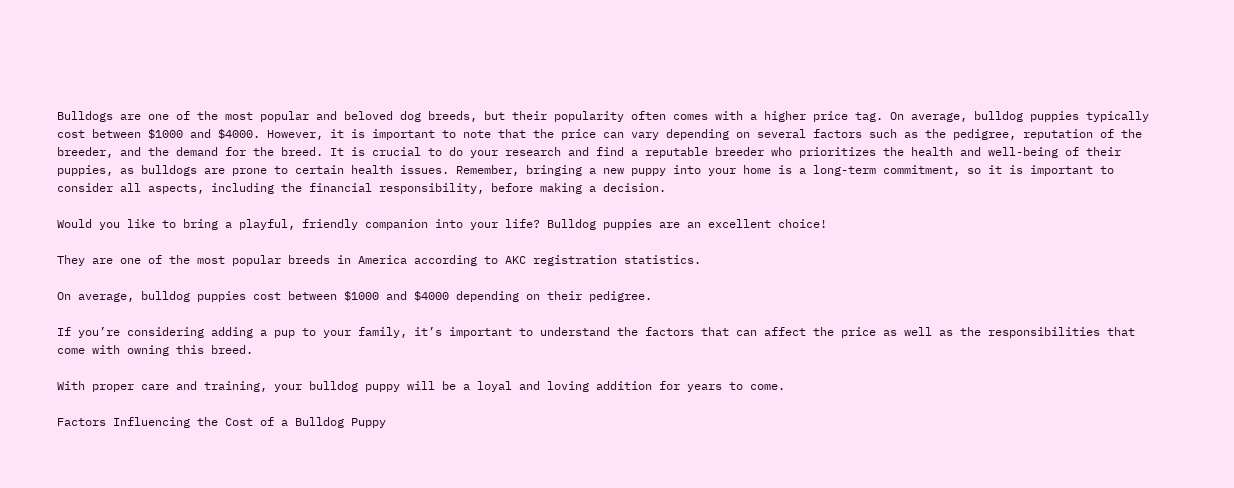Bulldogs are one of the most popular and beloved dog breeds, but their popularity often comes with a higher price tag. On average, bulldog puppies typically cost between $1000 and $4000. However, it is important to note that the price can vary depending on several factors such as the pedigree, reputation of the breeder, and the demand for the breed. It is crucial to do your research and find a reputable breeder who prioritizes the health and well-being of their puppies, as bulldogs are prone to certain health issues. Remember, bringing a new puppy into your home is a long-term commitment, so it is important to consider all aspects, including the financial responsibility, before making a decision.

Would you like to bring a playful, friendly companion into your life? Bulldog puppies are an excellent choice!

They are one of the most popular breeds in America according to AKC registration statistics.

On average, bulldog puppies cost between $1000 and $4000 depending on their pedigree.

If you’re considering adding a pup to your family, it’s important to understand the factors that can affect the price as well as the responsibilities that come with owning this breed.

With proper care and training, your bulldog puppy will be a loyal and loving addition for years to come.

Factors Influencing the Cost of a Bulldog Puppy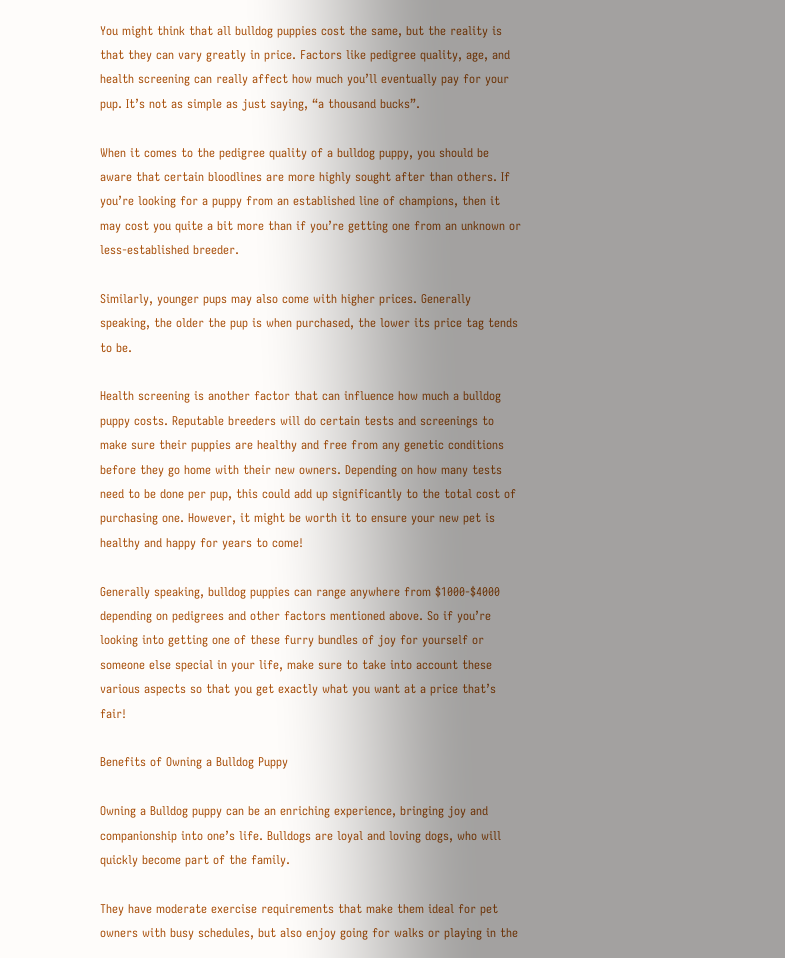You might think that all bulldog puppies cost the same, but the reality is that they can vary greatly in price. Factors like pedigree quality, age, and health screening can really affect how much you’ll eventually pay for your pup. It’s not as simple as just saying, “a thousand bucks”.

When it comes to the pedigree quality of a bulldog puppy, you should be aware that certain bloodlines are more highly sought after than others. If you’re looking for a puppy from an established line of champions, then it may cost you quite a bit more than if you’re getting one from an unknown or less-established breeder.

Similarly, younger pups may also come with higher prices. Generally speaking, the older the pup is when purchased, the lower its price tag tends to be.

Health screening is another factor that can influence how much a bulldog puppy costs. Reputable breeders will do certain tests and screenings to make sure their puppies are healthy and free from any genetic conditions before they go home with their new owners. Depending on how many tests need to be done per pup, this could add up significantly to the total cost of purchasing one. However, it might be worth it to ensure your new pet is healthy and happy for years to come!

Generally speaking, bulldog puppies can range anywhere from $1000-$4000 depending on pedigrees and other factors mentioned above. So if you’re looking into getting one of these furry bundles of joy for yourself or someone else special in your life, make sure to take into account these various aspects so that you get exactly what you want at a price that’s fair!

Benefits of Owning a Bulldog Puppy

Owning a Bulldog puppy can be an enriching experience, bringing joy and companionship into one’s life. Bulldogs are loyal and loving dogs, who will quickly become part of the family.

They have moderate exercise requirements that make them ideal for pet owners with busy schedules, but also enjoy going for walks or playing in the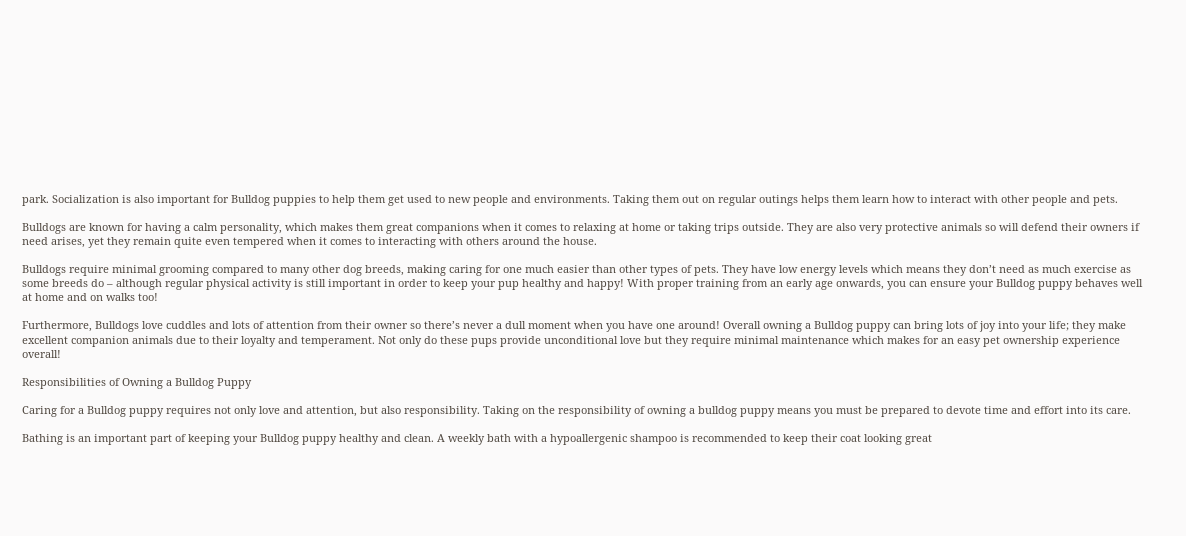park. Socialization is also important for Bulldog puppies to help them get used to new people and environments. Taking them out on regular outings helps them learn how to interact with other people and pets.

Bulldogs are known for having a calm personality, which makes them great companions when it comes to relaxing at home or taking trips outside. They are also very protective animals so will defend their owners if need arises, yet they remain quite even tempered when it comes to interacting with others around the house.

Bulldogs require minimal grooming compared to many other dog breeds, making caring for one much easier than other types of pets. They have low energy levels which means they don’t need as much exercise as some breeds do – although regular physical activity is still important in order to keep your pup healthy and happy! With proper training from an early age onwards, you can ensure your Bulldog puppy behaves well at home and on walks too!

Furthermore, Bulldogs love cuddles and lots of attention from their owner so there’s never a dull moment when you have one around! Overall owning a Bulldog puppy can bring lots of joy into your life; they make excellent companion animals due to their loyalty and temperament. Not only do these pups provide unconditional love but they require minimal maintenance which makes for an easy pet ownership experience overall!

Responsibilities of Owning a Bulldog Puppy

Caring for a Bulldog puppy requires not only love and attention, but also responsibility. Taking on the responsibility of owning a bulldog puppy means you must be prepared to devote time and effort into its care.

Bathing is an important part of keeping your Bulldog puppy healthy and clean. A weekly bath with a hypoallergenic shampoo is recommended to keep their coat looking great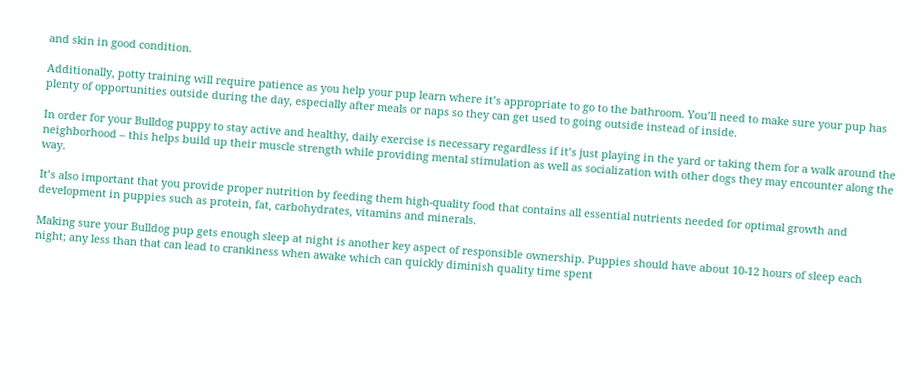and skin in good condition.

Additionally, potty training will require patience as you help your pup learn where it’s appropriate to go to the bathroom. You’ll need to make sure your pup has plenty of opportunities outside during the day, especially after meals or naps so they can get used to going outside instead of inside.

In order for your Bulldog puppy to stay active and healthy, daily exercise is necessary regardless if it’s just playing in the yard or taking them for a walk around the neighborhood – this helps build up their muscle strength while providing mental stimulation as well as socialization with other dogs they may encounter along the way.

It’s also important that you provide proper nutrition by feeding them high-quality food that contains all essential nutrients needed for optimal growth and development in puppies such as protein, fat, carbohydrates, vitamins and minerals.

Making sure your Bulldog pup gets enough sleep at night is another key aspect of responsible ownership. Puppies should have about 10-12 hours of sleep each night; any less than that can lead to crankiness when awake which can quickly diminish quality time spent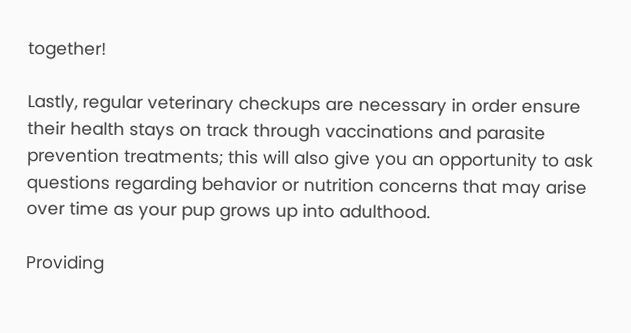together!

Lastly, regular veterinary checkups are necessary in order ensure their health stays on track through vaccinations and parasite prevention treatments; this will also give you an opportunity to ask questions regarding behavior or nutrition concerns that may arise over time as your pup grows up into adulthood.

Providing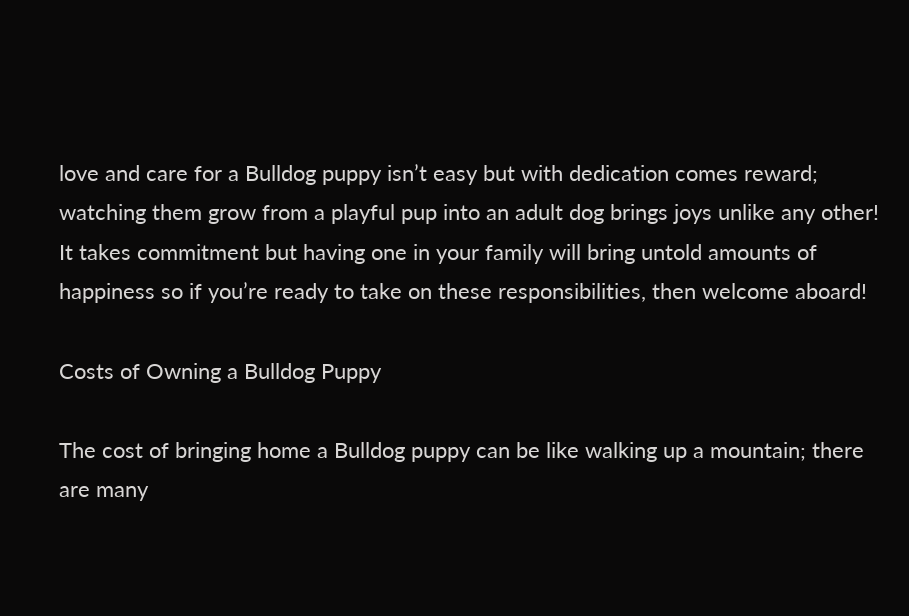love and care for a Bulldog puppy isn’t easy but with dedication comes reward; watching them grow from a playful pup into an adult dog brings joys unlike any other! It takes commitment but having one in your family will bring untold amounts of happiness so if you’re ready to take on these responsibilities, then welcome aboard!

Costs of Owning a Bulldog Puppy

The cost of bringing home a Bulldog puppy can be like walking up a mountain; there are many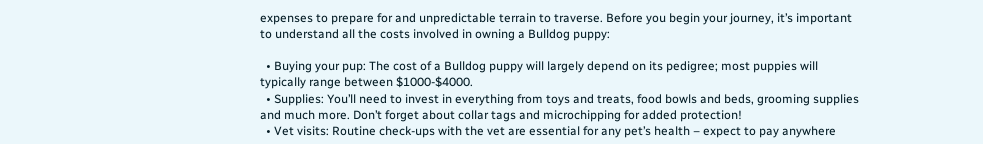expenses to prepare for and unpredictable terrain to traverse. Before you begin your journey, it’s important to understand all the costs involved in owning a Bulldog puppy:

  • Buying your pup: The cost of a Bulldog puppy will largely depend on its pedigree; most puppies will typically range between $1000-$4000.
  • Supplies: You’ll need to invest in everything from toys and treats, food bowls and beds, grooming supplies and much more. Don’t forget about collar tags and microchipping for added protection!
  • Vet visits: Routine check-ups with the vet are essential for any pet’s health – expect to pay anywhere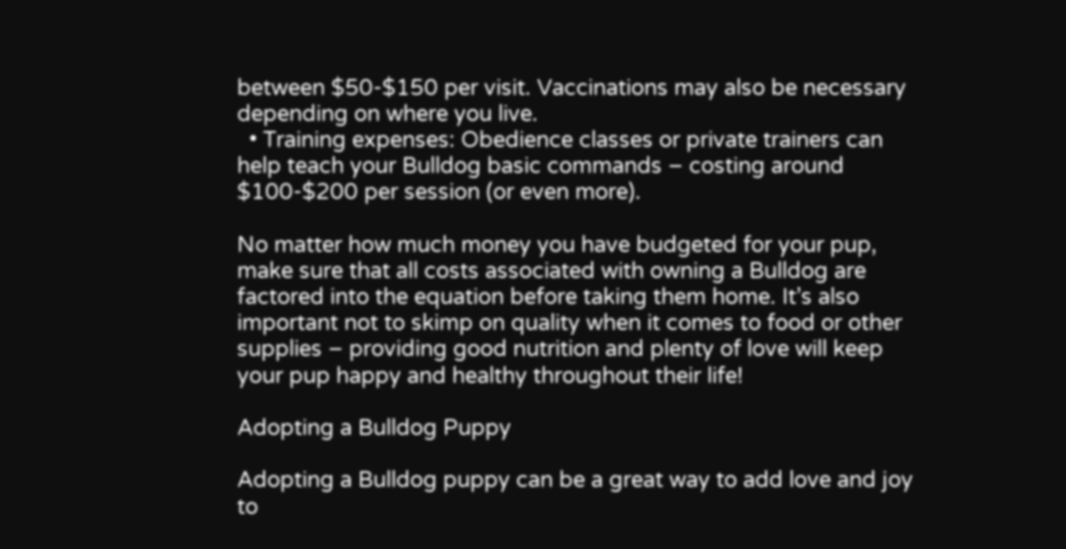between $50-$150 per visit. Vaccinations may also be necessary depending on where you live.
  • Training expenses: Obedience classes or private trainers can help teach your Bulldog basic commands – costing around $100-$200 per session (or even more).

No matter how much money you have budgeted for your pup, make sure that all costs associated with owning a Bulldog are factored into the equation before taking them home. It’s also important not to skimp on quality when it comes to food or other supplies – providing good nutrition and plenty of love will keep your pup happy and healthy throughout their life!

Adopting a Bulldog Puppy

Adopting a Bulldog puppy can be a great way to add love and joy to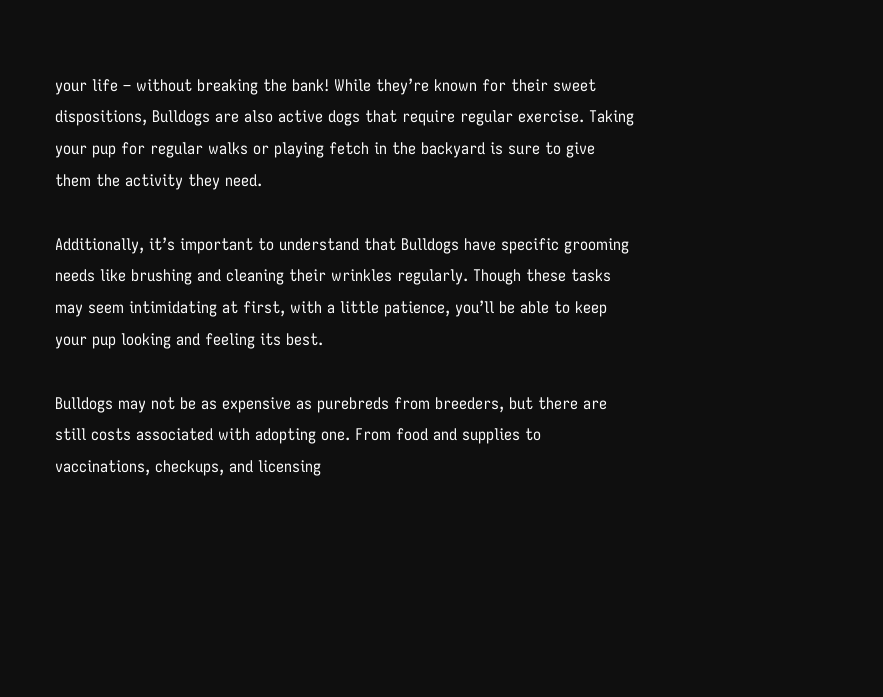your life – without breaking the bank! While they’re known for their sweet dispositions, Bulldogs are also active dogs that require regular exercise. Taking your pup for regular walks or playing fetch in the backyard is sure to give them the activity they need.

Additionally, it’s important to understand that Bulldogs have specific grooming needs like brushing and cleaning their wrinkles regularly. Though these tasks may seem intimidating at first, with a little patience, you’ll be able to keep your pup looking and feeling its best.

Bulldogs may not be as expensive as purebreds from breeders, but there are still costs associated with adopting one. From food and supplies to vaccinations, checkups, and licensing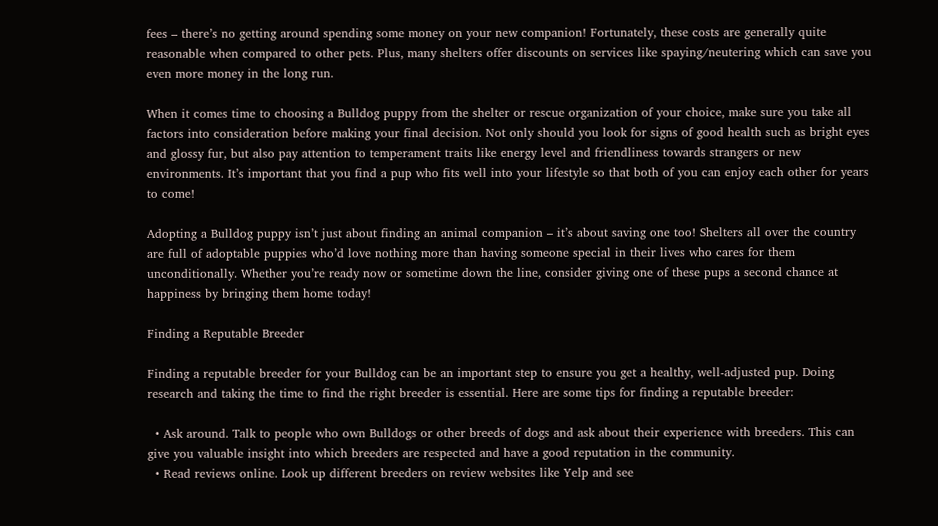fees – there’s no getting around spending some money on your new companion! Fortunately, these costs are generally quite reasonable when compared to other pets. Plus, many shelters offer discounts on services like spaying/neutering which can save you even more money in the long run.

When it comes time to choosing a Bulldog puppy from the shelter or rescue organization of your choice, make sure you take all factors into consideration before making your final decision. Not only should you look for signs of good health such as bright eyes and glossy fur, but also pay attention to temperament traits like energy level and friendliness towards strangers or new environments. It’s important that you find a pup who fits well into your lifestyle so that both of you can enjoy each other for years to come!

Adopting a Bulldog puppy isn’t just about finding an animal companion – it’s about saving one too! Shelters all over the country are full of adoptable puppies who’d love nothing more than having someone special in their lives who cares for them unconditionally. Whether you’re ready now or sometime down the line, consider giving one of these pups a second chance at happiness by bringing them home today!

Finding a Reputable Breeder

Finding a reputable breeder for your Bulldog can be an important step to ensure you get a healthy, well-adjusted pup. Doing research and taking the time to find the right breeder is essential. Here are some tips for finding a reputable breeder:

  • Ask around. Talk to people who own Bulldogs or other breeds of dogs and ask about their experience with breeders. This can give you valuable insight into which breeders are respected and have a good reputation in the community.
  • Read reviews online. Look up different breeders on review websites like Yelp and see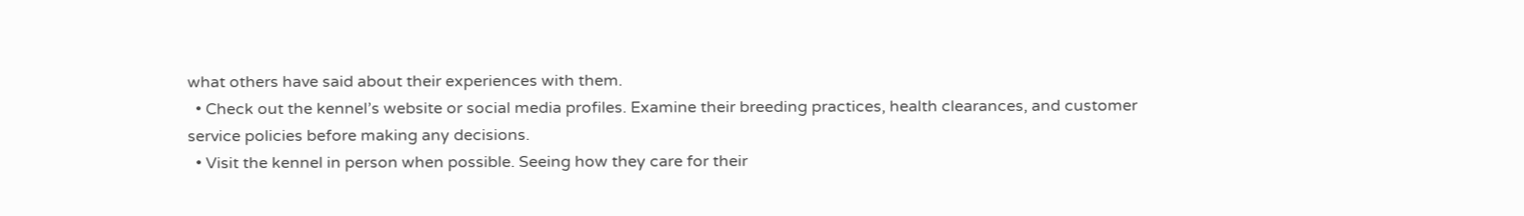what others have said about their experiences with them.
  • Check out the kennel’s website or social media profiles. Examine their breeding practices, health clearances, and customer service policies before making any decisions.
  • Visit the kennel in person when possible. Seeing how they care for their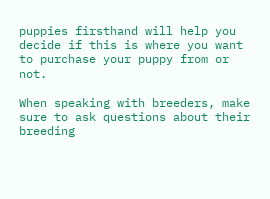puppies firsthand will help you decide if this is where you want to purchase your puppy from or not.

When speaking with breeders, make sure to ask questions about their breeding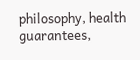philosophy, health guarantees,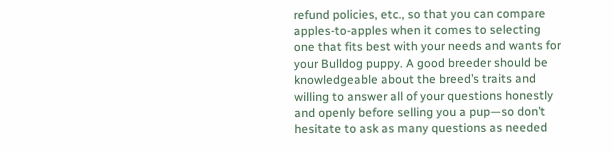refund policies, etc., so that you can compare apples-to-apples when it comes to selecting one that fits best with your needs and wants for your Bulldog puppy. A good breeder should be knowledgeable about the breed’s traits and willing to answer all of your questions honestly and openly before selling you a pup—so don’t hesitate to ask as many questions as needed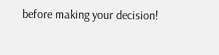before making your decision!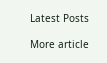Latest Posts

More article